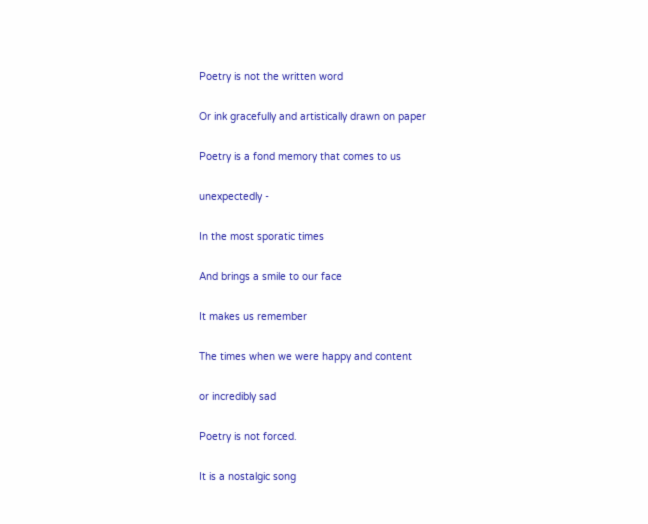Poetry is not the written word

Or ink gracefully and artistically drawn on paper

Poetry is a fond memory that comes to us

unexpectedly -

In the most sporatic times

And brings a smile to our face

It makes us remember

The times when we were happy and content

or incredibly sad

Poetry is not forced.

It is a nostalgic song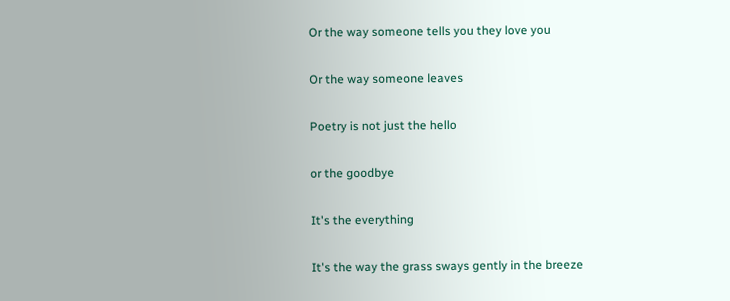Or the way someone tells you they love you

Or the way someone leaves

Poetry is not just the hello

or the goodbye

It's the everything

It's the way the grass sways gently in the breeze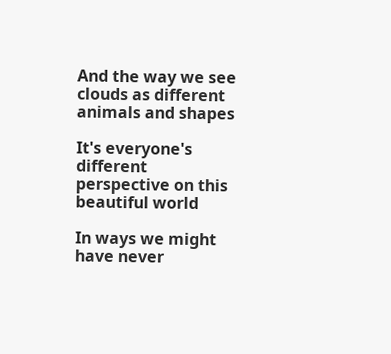And the way we see clouds as different animals and shapes

It's everyone's different perspective on this beautiful world

In ways we might have never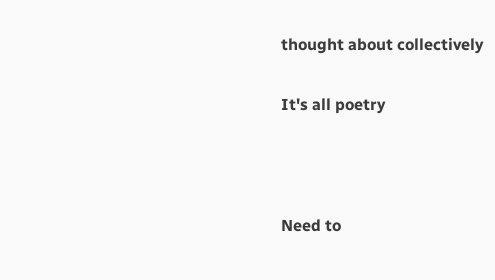thought about collectively

It's all poetry



Need to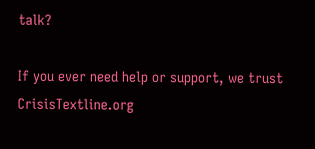talk?

If you ever need help or support, we trust CrisisTextline.org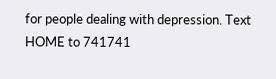for people dealing with depression. Text HOME to 741741